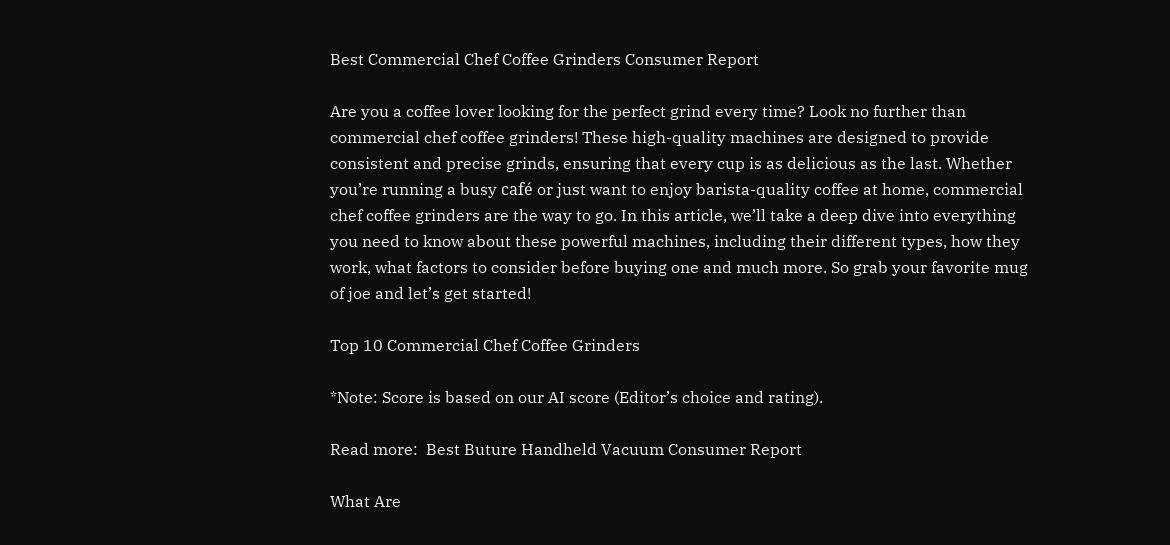Best Commercial Chef Coffee Grinders Consumer Report

Are you a coffee lover looking for the perfect grind every time? Look no further than commercial chef coffee grinders! These high-quality machines are designed to provide consistent and precise grinds, ensuring that every cup is as delicious as the last. Whether you’re running a busy café or just want to enjoy barista-quality coffee at home, commercial chef coffee grinders are the way to go. In this article, we’ll take a deep dive into everything you need to know about these powerful machines, including their different types, how they work, what factors to consider before buying one and much more. So grab your favorite mug of joe and let’s get started!

Top 10 Commercial Chef Coffee Grinders

*Note: Score is based on our AI score (Editor’s choice and rating).

Read more:  Best Buture Handheld Vacuum Consumer Report

What Are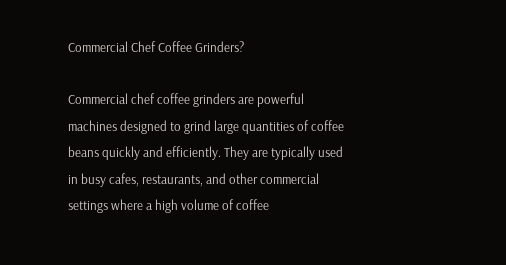Commercial Chef Coffee Grinders?

Commercial chef coffee grinders are powerful machines designed to grind large quantities of coffee beans quickly and efficiently. They are typically used in busy cafes, restaurants, and other commercial settings where a high volume of coffee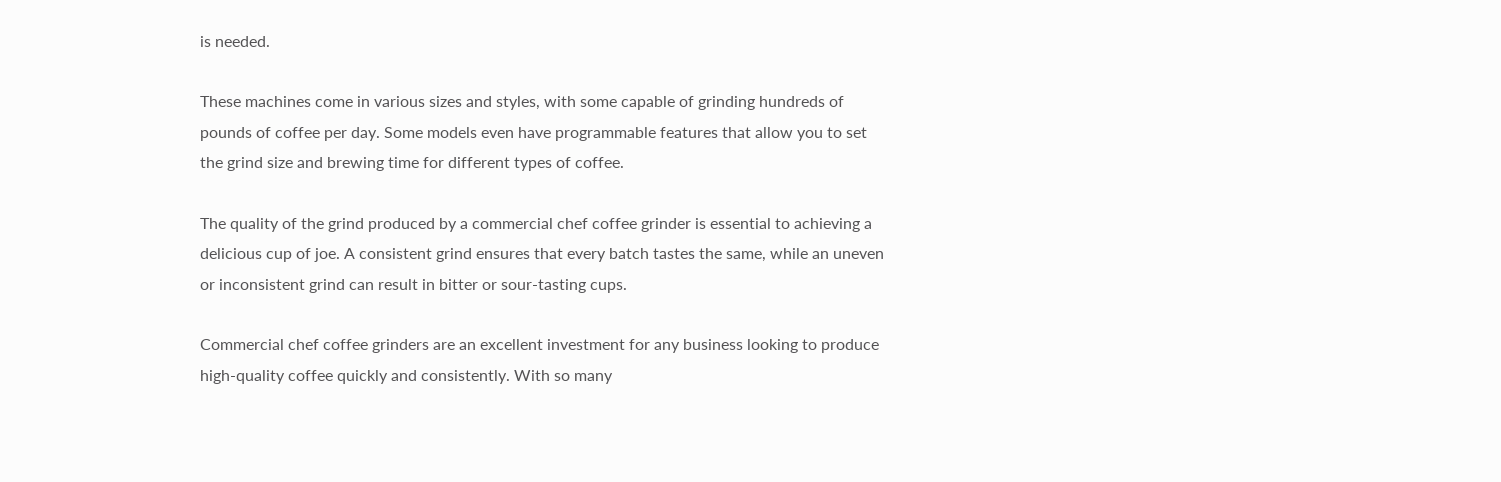is needed.

These machines come in various sizes and styles, with some capable of grinding hundreds of pounds of coffee per day. Some models even have programmable features that allow you to set the grind size and brewing time for different types of coffee.

The quality of the grind produced by a commercial chef coffee grinder is essential to achieving a delicious cup of joe. A consistent grind ensures that every batch tastes the same, while an uneven or inconsistent grind can result in bitter or sour-tasting cups.

Commercial chef coffee grinders are an excellent investment for any business looking to produce high-quality coffee quickly and consistently. With so many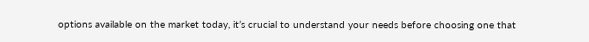options available on the market today, it’s crucial to understand your needs before choosing one that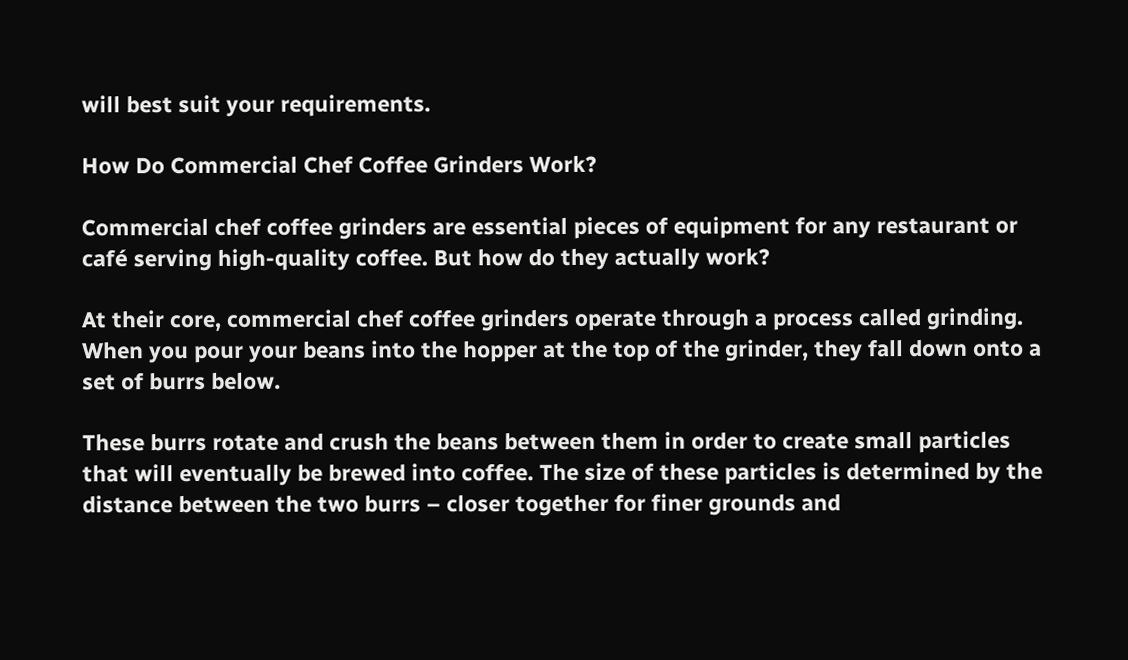will best suit your requirements.

How Do Commercial Chef Coffee Grinders Work?

Commercial chef coffee grinders are essential pieces of equipment for any restaurant or café serving high-quality coffee. But how do they actually work?

At their core, commercial chef coffee grinders operate through a process called grinding. When you pour your beans into the hopper at the top of the grinder, they fall down onto a set of burrs below.

These burrs rotate and crush the beans between them in order to create small particles that will eventually be brewed into coffee. The size of these particles is determined by the distance between the two burrs – closer together for finer grounds and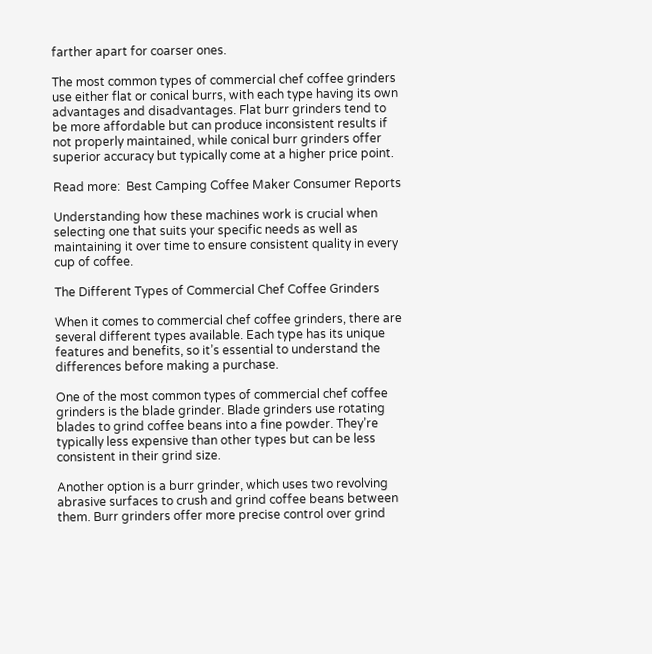farther apart for coarser ones.

The most common types of commercial chef coffee grinders use either flat or conical burrs, with each type having its own advantages and disadvantages. Flat burr grinders tend to be more affordable but can produce inconsistent results if not properly maintained, while conical burr grinders offer superior accuracy but typically come at a higher price point.

Read more:  Best Camping Coffee Maker Consumer Reports

Understanding how these machines work is crucial when selecting one that suits your specific needs as well as maintaining it over time to ensure consistent quality in every cup of coffee.

The Different Types of Commercial Chef Coffee Grinders

When it comes to commercial chef coffee grinders, there are several different types available. Each type has its unique features and benefits, so it’s essential to understand the differences before making a purchase.

One of the most common types of commercial chef coffee grinders is the blade grinder. Blade grinders use rotating blades to grind coffee beans into a fine powder. They’re typically less expensive than other types but can be less consistent in their grind size.

Another option is a burr grinder, which uses two revolving abrasive surfaces to crush and grind coffee beans between them. Burr grinders offer more precise control over grind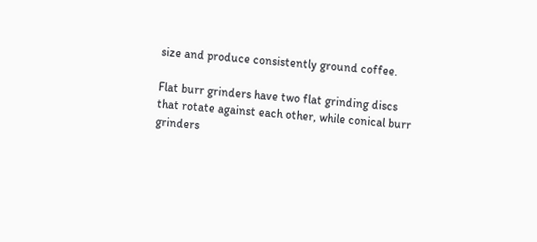size and produce consistently ground coffee.

Flat burr grinders have two flat grinding discs that rotate against each other, while conical burr grinders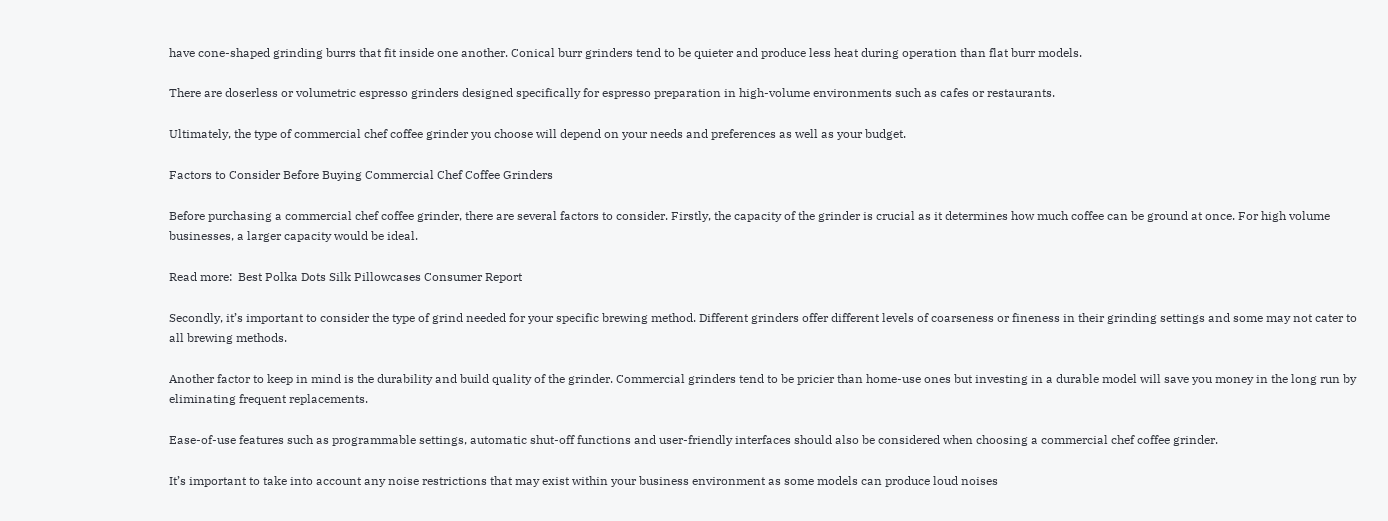have cone-shaped grinding burrs that fit inside one another. Conical burr grinders tend to be quieter and produce less heat during operation than flat burr models.

There are doserless or volumetric espresso grinders designed specifically for espresso preparation in high-volume environments such as cafes or restaurants.

Ultimately, the type of commercial chef coffee grinder you choose will depend on your needs and preferences as well as your budget.

Factors to Consider Before Buying Commercial Chef Coffee Grinders

Before purchasing a commercial chef coffee grinder, there are several factors to consider. Firstly, the capacity of the grinder is crucial as it determines how much coffee can be ground at once. For high volume businesses, a larger capacity would be ideal.

Read more:  Best Polka Dots Silk Pillowcases Consumer Report

Secondly, it’s important to consider the type of grind needed for your specific brewing method. Different grinders offer different levels of coarseness or fineness in their grinding settings and some may not cater to all brewing methods.

Another factor to keep in mind is the durability and build quality of the grinder. Commercial grinders tend to be pricier than home-use ones but investing in a durable model will save you money in the long run by eliminating frequent replacements.

Ease-of-use features such as programmable settings, automatic shut-off functions and user-friendly interfaces should also be considered when choosing a commercial chef coffee grinder.

It’s important to take into account any noise restrictions that may exist within your business environment as some models can produce loud noises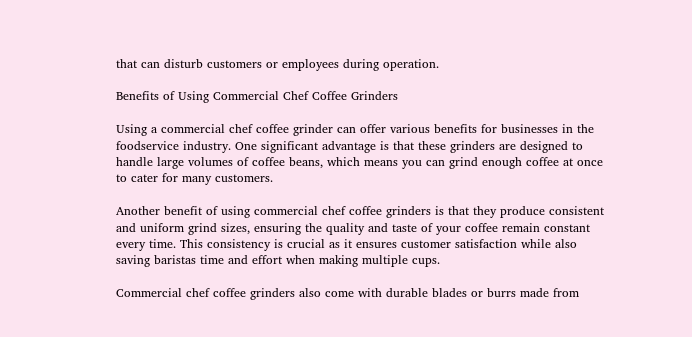that can disturb customers or employees during operation.

Benefits of Using Commercial Chef Coffee Grinders

Using a commercial chef coffee grinder can offer various benefits for businesses in the foodservice industry. One significant advantage is that these grinders are designed to handle large volumes of coffee beans, which means you can grind enough coffee at once to cater for many customers.

Another benefit of using commercial chef coffee grinders is that they produce consistent and uniform grind sizes, ensuring the quality and taste of your coffee remain constant every time. This consistency is crucial as it ensures customer satisfaction while also saving baristas time and effort when making multiple cups.

Commercial chef coffee grinders also come with durable blades or burrs made from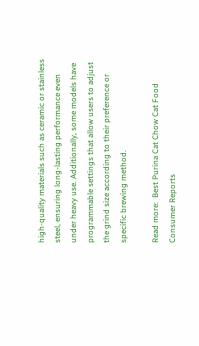high-quality materials such as ceramic or stainless steel, ensuring long-lasting performance even under heavy use. Additionally, some models have programmable settings that allow users to adjust the grind size according to their preference or specific brewing method.

Read more:  Best Purina Cat Chow Cat Food Consumer Reports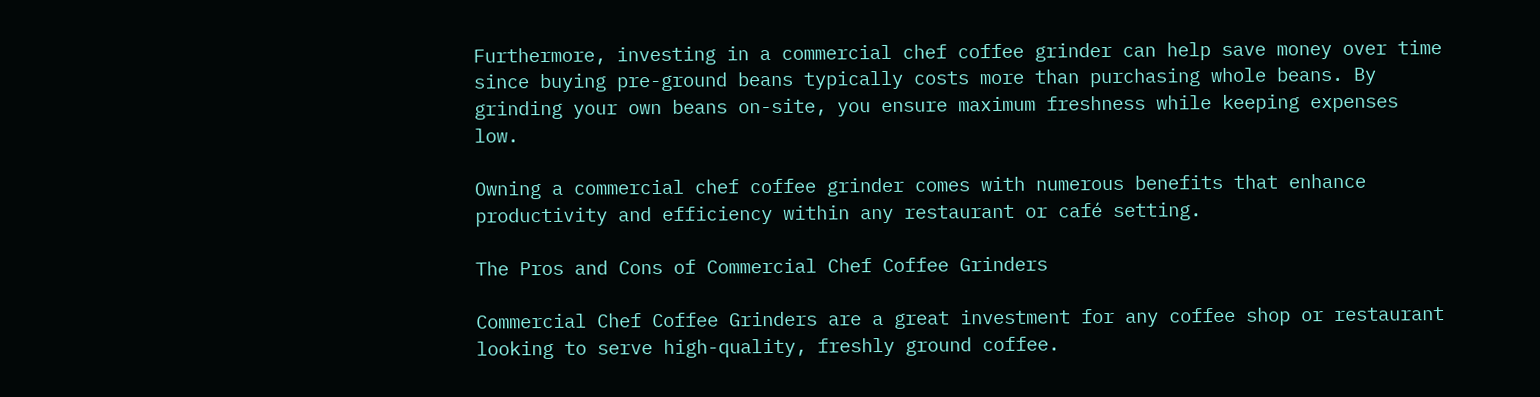Furthermore, investing in a commercial chef coffee grinder can help save money over time since buying pre-ground beans typically costs more than purchasing whole beans. By grinding your own beans on-site, you ensure maximum freshness while keeping expenses low.

Owning a commercial chef coffee grinder comes with numerous benefits that enhance productivity and efficiency within any restaurant or café setting.

The Pros and Cons of Commercial Chef Coffee Grinders

Commercial Chef Coffee Grinders are a great investment for any coffee shop or restaurant looking to serve high-quality, freshly ground coffee.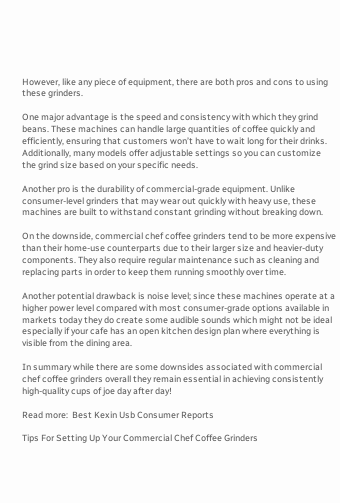However, like any piece of equipment, there are both pros and cons to using these grinders.

One major advantage is the speed and consistency with which they grind beans. These machines can handle large quantities of coffee quickly and efficiently, ensuring that customers won’t have to wait long for their drinks. Additionally, many models offer adjustable settings so you can customize the grind size based on your specific needs.

Another pro is the durability of commercial-grade equipment. Unlike consumer-level grinders that may wear out quickly with heavy use, these machines are built to withstand constant grinding without breaking down.

On the downside, commercial chef coffee grinders tend to be more expensive than their home-use counterparts due to their larger size and heavier-duty components. They also require regular maintenance such as cleaning and replacing parts in order to keep them running smoothly over time.

Another potential drawback is noise level; since these machines operate at a higher power level compared with most consumer-grade options available in markets today they do create some audible sounds which might not be ideal especially if your cafe has an open kitchen design plan where everything is visible from the dining area.

In summary while there are some downsides associated with commercial chef coffee grinders overall they remain essential in achieving consistently high-quality cups of joe day after day!

Read more:  Best Kexin Usb Consumer Reports

Tips For Setting Up Your Commercial Chef Coffee Grinders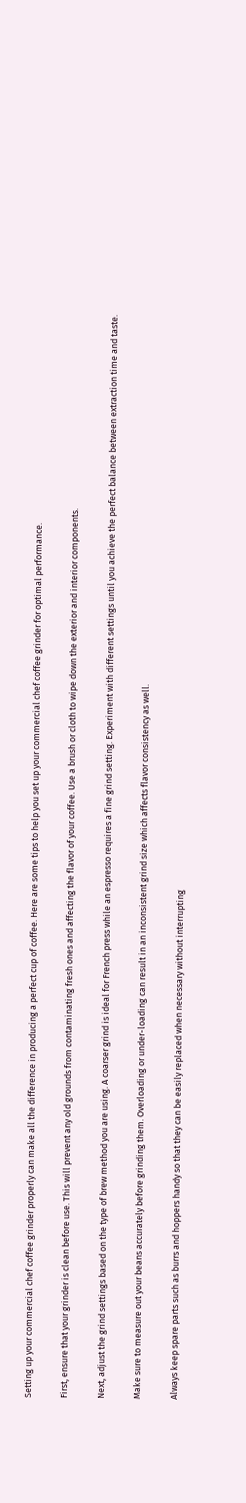Setting up your commercial chef coffee grinder properly can make all the difference in producing a perfect cup of coffee. Here are some tips to help you set up your commercial chef coffee grinder for optimal performance.

First, ensure that your grinder is clean before use. This will prevent any old grounds from contaminating fresh ones and affecting the flavor of your coffee. Use a brush or cloth to wipe down the exterior and interior components.

Next, adjust the grind settings based on the type of brew method you are using. A coarser grind is ideal for French press while an espresso requires a fine grind setting. Experiment with different settings until you achieve the perfect balance between extraction time and taste.

Make sure to measure out your beans accurately before grinding them. Overloading or under-loading can result in an inconsistent grind size which affects flavor consistency as well.

Always keep spare parts such as burrs and hoppers handy so that they can be easily replaced when necessary without interrupting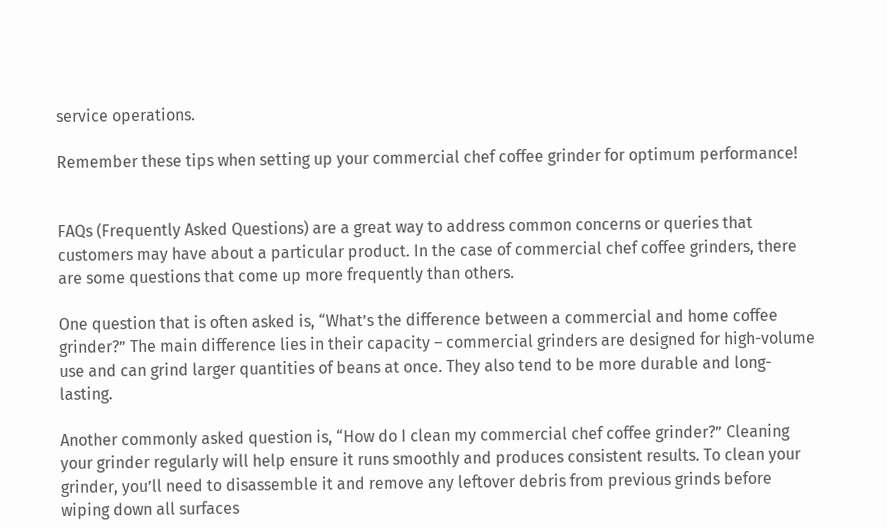service operations.

Remember these tips when setting up your commercial chef coffee grinder for optimum performance!


FAQs (Frequently Asked Questions) are a great way to address common concerns or queries that customers may have about a particular product. In the case of commercial chef coffee grinders, there are some questions that come up more frequently than others.

One question that is often asked is, “What’s the difference between a commercial and home coffee grinder?” The main difference lies in their capacity – commercial grinders are designed for high-volume use and can grind larger quantities of beans at once. They also tend to be more durable and long-lasting.

Another commonly asked question is, “How do I clean my commercial chef coffee grinder?” Cleaning your grinder regularly will help ensure it runs smoothly and produces consistent results. To clean your grinder, you’ll need to disassemble it and remove any leftover debris from previous grinds before wiping down all surfaces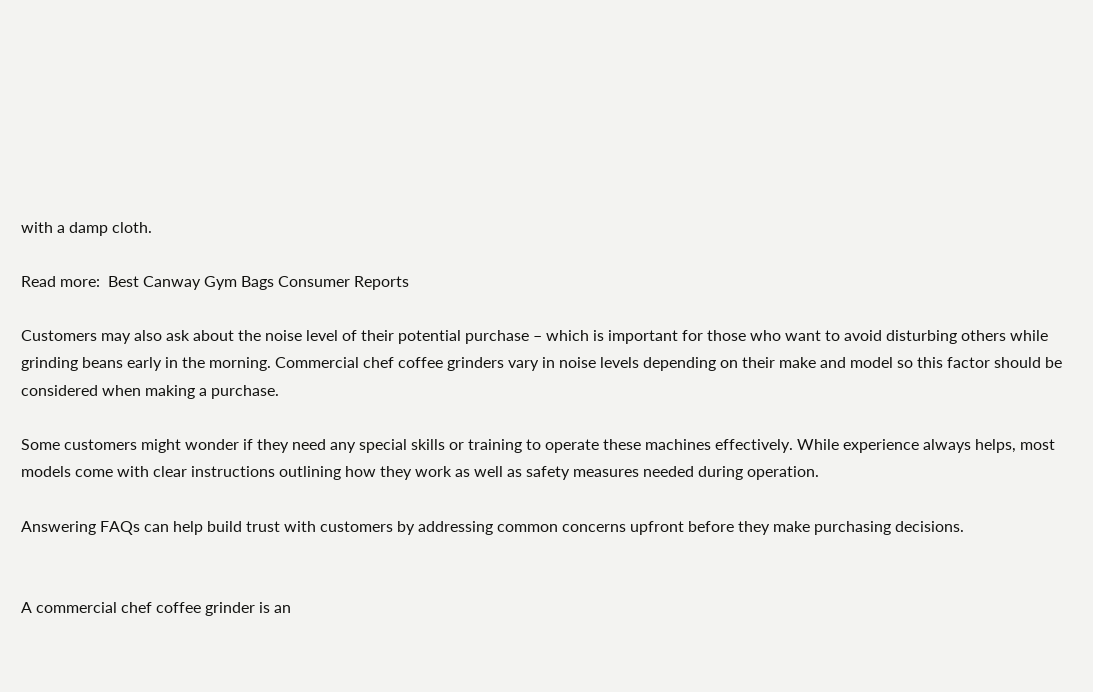with a damp cloth.

Read more:  Best Canway Gym Bags Consumer Reports

Customers may also ask about the noise level of their potential purchase – which is important for those who want to avoid disturbing others while grinding beans early in the morning. Commercial chef coffee grinders vary in noise levels depending on their make and model so this factor should be considered when making a purchase.

Some customers might wonder if they need any special skills or training to operate these machines effectively. While experience always helps, most models come with clear instructions outlining how they work as well as safety measures needed during operation.

Answering FAQs can help build trust with customers by addressing common concerns upfront before they make purchasing decisions.


A commercial chef coffee grinder is an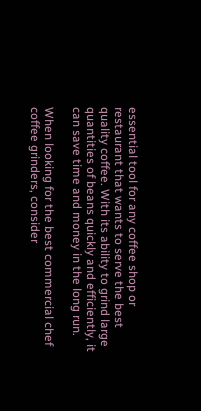essential tool for any coffee shop or restaurant that wants to serve the best quality coffee. With its ability to grind large quantities of beans quickly and efficiently, it can save time and money in the long run.

When looking for the best commercial chef coffee grinders, consider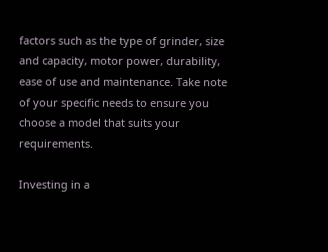factors such as the type of grinder, size and capacity, motor power, durability, ease of use and maintenance. Take note of your specific needs to ensure you choose a model that suits your requirements.

Investing in a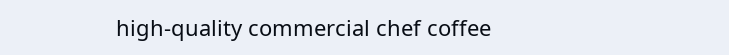high-quality commercial chef coffee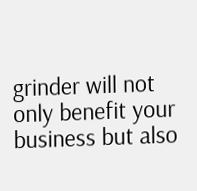grinder will not only benefit your business but also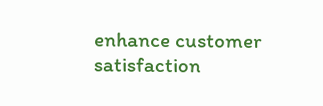enhance customer satisfaction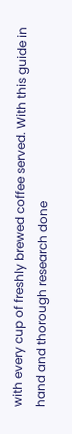with every cup of freshly brewed coffee served. With this guide in hand and thorough research done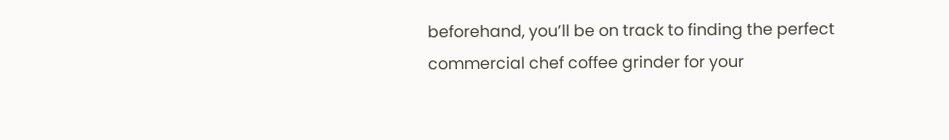beforehand, you’ll be on track to finding the perfect commercial chef coffee grinder for your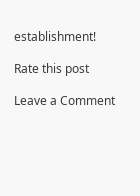establishment!

Rate this post

Leave a Comment